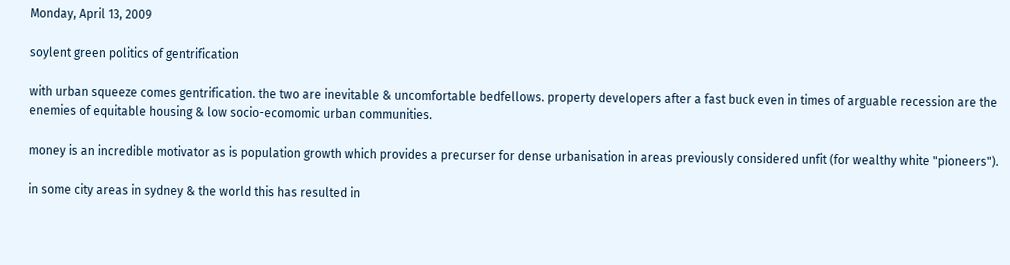Monday, April 13, 2009

soylent green politics of gentrification

with urban squeeze comes gentrification. the two are inevitable & uncomfortable bedfellows. property developers after a fast buck even in times of arguable recession are the enemies of equitable housing & low socio-ecomomic urban communities.

money is an incredible motivator as is population growth which provides a precurser for dense urbanisation in areas previously considered unfit (for wealthy white "pioneers").

in some city areas in sydney & the world this has resulted in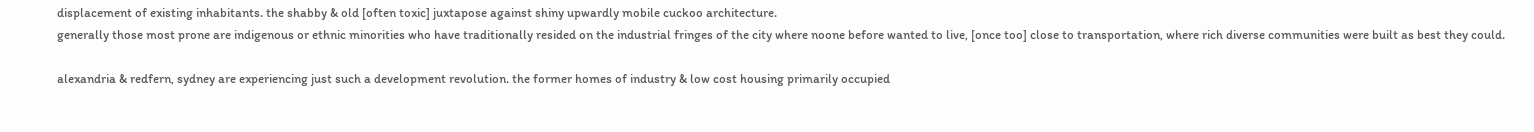displacement of existing inhabitants. the shabby & old [often toxic] juxtapose against shiny upwardly mobile cuckoo architecture.
generally those most prone are indigenous or ethnic minorities who have traditionally resided on the industrial fringes of the city where noone before wanted to live, [once too] close to transportation, where rich diverse communities were built as best they could.

alexandria & redfern, sydney are experiencing just such a development revolution. the former homes of industry & low cost housing primarily occupied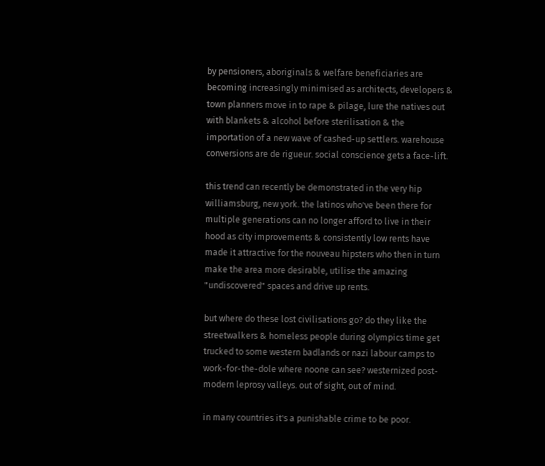by pensioners, aboriginals & welfare beneficiaries are becoming increasingly minimised as architects, developers & town planners move in to rape & pilage, lure the natives out with blankets & alcohol before sterilisation & the importation of a new wave of cashed-up settlers. warehouse conversions are de rigueur. social conscience gets a face-lift.

this trend can recently be demonstrated in the very hip williamsburg, new york. the latinos who've been there for multiple generations can no longer afford to live in their hood as city improvements & consistently low rents have made it attractive for the nouveau hipsters who then in turn make the area more desirable, utilise the amazing "undiscovered" spaces and drive up rents.

but where do these lost civilisations go? do they like the streetwalkers & homeless people during olympics time get trucked to some western badlands or nazi labour camps to work-for-the-dole where noone can see? westernized post-modern leprosy valleys. out of sight, out of mind.

in many countries it's a punishable crime to be poor.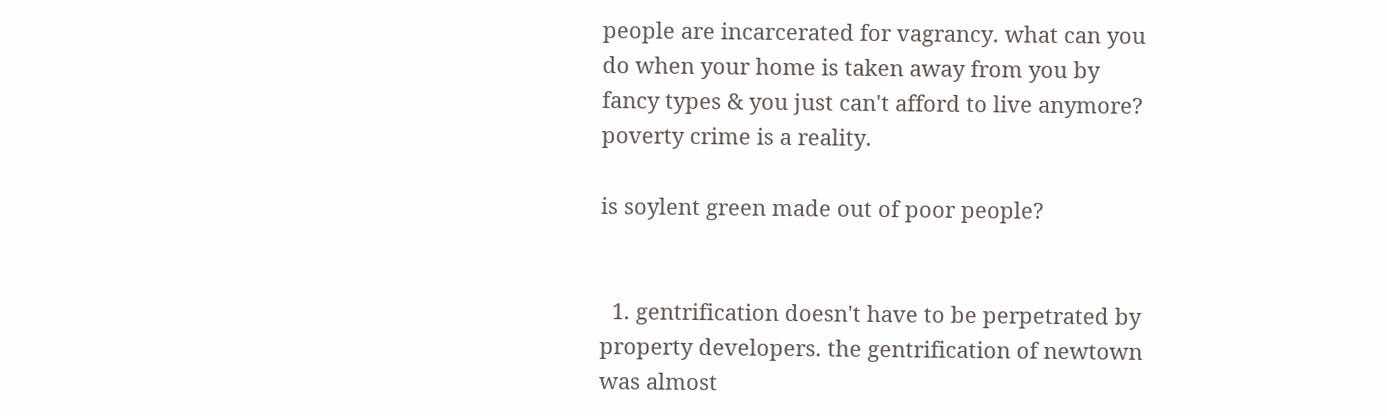people are incarcerated for vagrancy. what can you do when your home is taken away from you by fancy types & you just can't afford to live anymore? poverty crime is a reality.

is soylent green made out of poor people?


  1. gentrification doesn't have to be perpetrated by property developers. the gentrification of newtown was almost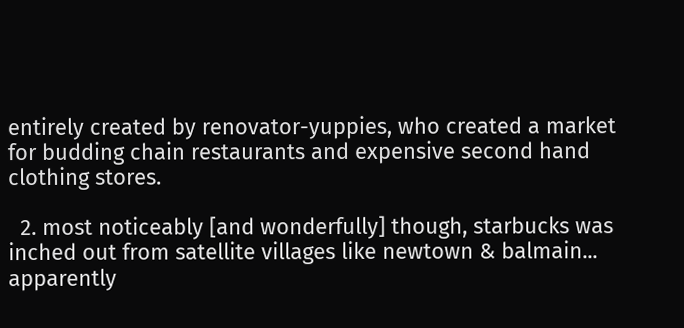entirely created by renovator-yuppies, who created a market for budding chain restaurants and expensive second hand clothing stores.

  2. most noticeably [and wonderfully] though, starbucks was inched out from satellite villages like newtown & balmain... apparently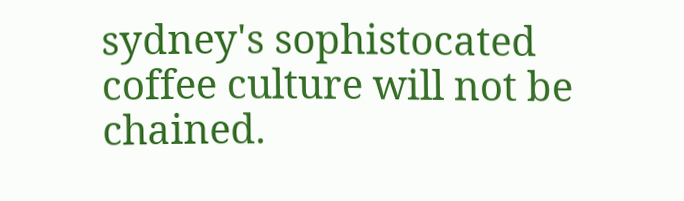sydney's sophistocated coffee culture will not be chained.